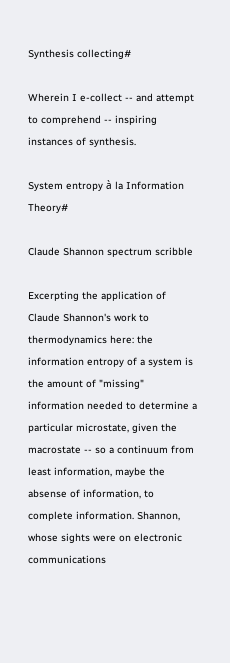Synthesis collecting#

Wherein I e-collect -- and attempt to comprehend -- inspiring instances of synthesis.

System entropy à la Information Theory#

Claude Shannon spectrum scribble

Excerpting the application of Claude Shannon's work to thermodynamics here: the information entropy of a system is the amount of "missing" information needed to determine a particular microstate, given the macrostate -- so a continuum from least information, maybe the absense of information, to complete information. Shannon, whose sights were on electronic communications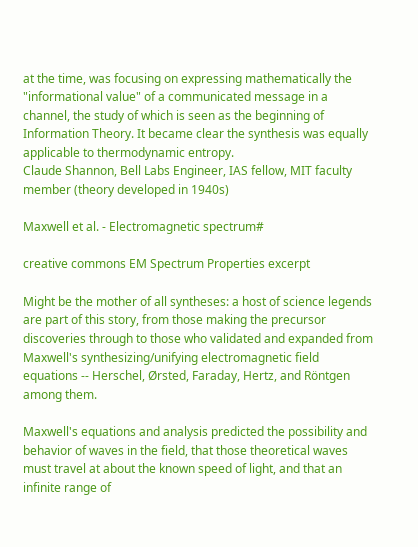at the time, was focusing on expressing mathematically the "informational value" of a communicated message in a channel, the study of which is seen as the beginning of Information Theory. It became clear the synthesis was equally applicable to thermodynamic entropy.
Claude Shannon, Bell Labs Engineer, IAS fellow, MIT faculty member (theory developed in 1940s)

Maxwell et al. - Electromagnetic spectrum#

creative commons EM Spectrum Properties excerpt

Might be the mother of all syntheses: a host of science legends are part of this story, from those making the precursor discoveries through to those who validated and expanded from Maxwell's synthesizing/unifying electromagnetic field equations -- Herschel, Ørsted, Faraday, Hertz, and Röntgen among them.

Maxwell's equations and analysis predicted the possibility and behavior of waves in the field, that those theoretical waves must travel at about the known speed of light, and that an infinite range of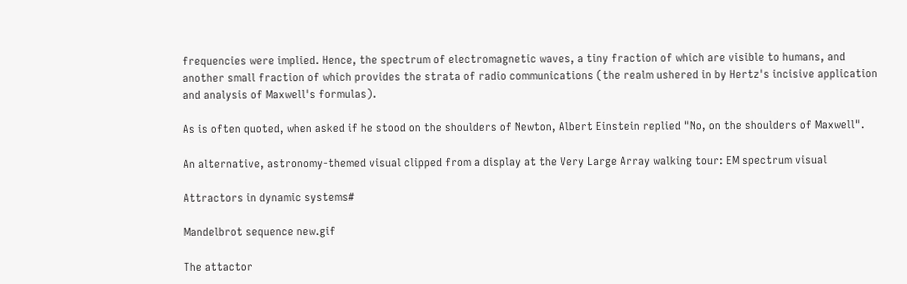frequencies were implied. Hence, the spectrum of electromagnetic waves, a tiny fraction of which are visible to humans, and another small fraction of which provides the strata of radio communications (the realm ushered in by Hertz's incisive application and analysis of Maxwell's formulas).

As is often quoted, when asked if he stood on the shoulders of Newton, Albert Einstein replied "No, on the shoulders of Maxwell".

An alternative, astronomy-themed visual clipped from a display at the Very Large Array walking tour: EM spectrum visual

Attractors in dynamic systems#

Mandelbrot sequence new.gif

The attactor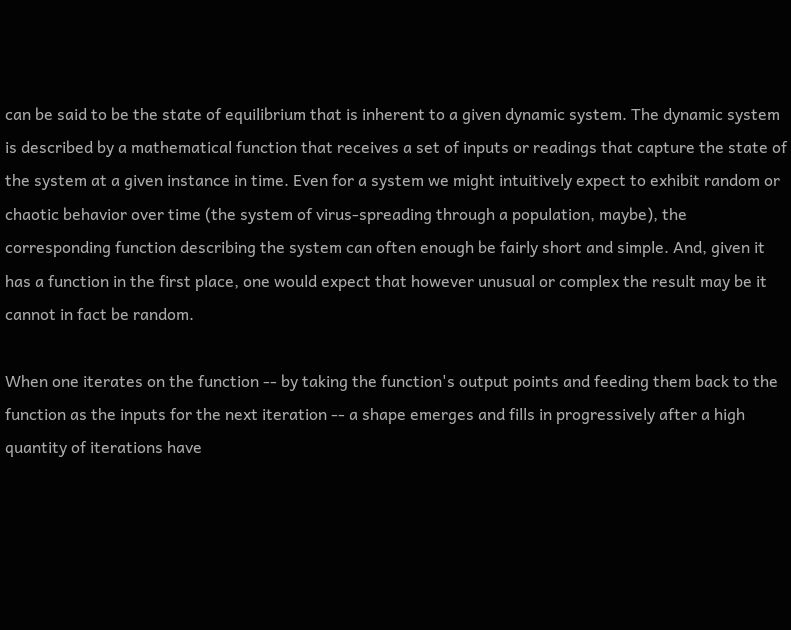can be said to be the state of equilibrium that is inherent to a given dynamic system. The dynamic system is described by a mathematical function that receives a set of inputs or readings that capture the state of the system at a given instance in time. Even for a system we might intuitively expect to exhibit random or chaotic behavior over time (the system of virus-spreading through a population, maybe), the corresponding function describing the system can often enough be fairly short and simple. And, given it has a function in the first place, one would expect that however unusual or complex the result may be it cannot in fact be random.

When one iterates on the function -- by taking the function's output points and feeding them back to the function as the inputs for the next iteration -- a shape emerges and fills in progressively after a high quantity of iterations have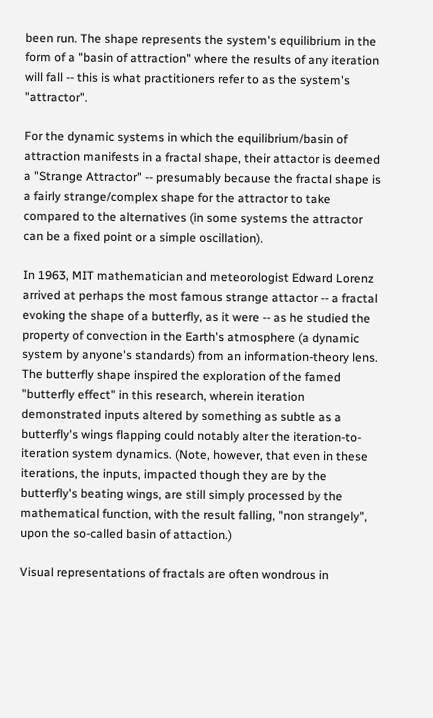been run. The shape represents the system's equilibrium in the form of a "basin of attraction" where the results of any iteration will fall -- this is what practitioners refer to as the system's "attractor".

For the dynamic systems in which the equilibrium/basin of attraction manifests in a fractal shape, their attactor is deemed a "Strange Attractor" -- presumably because the fractal shape is a fairly strange/complex shape for the attractor to take compared to the alternatives (in some systems the attractor can be a fixed point or a simple oscillation).

In 1963, MIT mathematician and meteorologist Edward Lorenz arrived at perhaps the most famous strange attactor -- a fractal evoking the shape of a butterfly, as it were -- as he studied the property of convection in the Earth's atmosphere (a dynamic system by anyone's standards) from an information-theory lens. The butterfly shape inspired the exploration of the famed "butterfly effect" in this research, wherein iteration demonstrated inputs altered by something as subtle as a butterfly's wings flapping could notably alter the iteration-to-iteration system dynamics. (Note, however, that even in these iterations, the inputs, impacted though they are by the butterfly's beating wings, are still simply processed by the mathematical function, with the result falling, "non strangely", upon the so-called basin of attaction.)

Visual representations of fractals are often wondrous in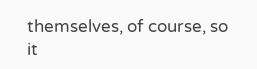themselves, of course, so it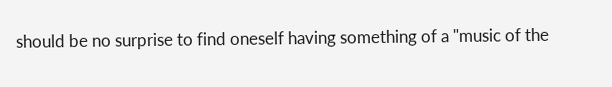should be no surprise to find oneself having something of a "music of the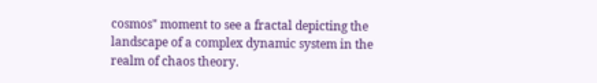cosmos" moment to see a fractal depicting the landscape of a complex dynamic system in the realm of chaos theory.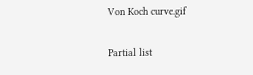Von Koch curve.gif

Partial list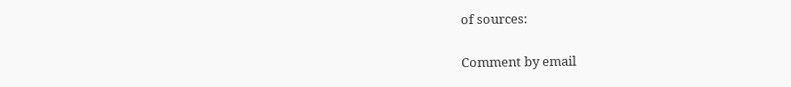of sources:

Comment by email